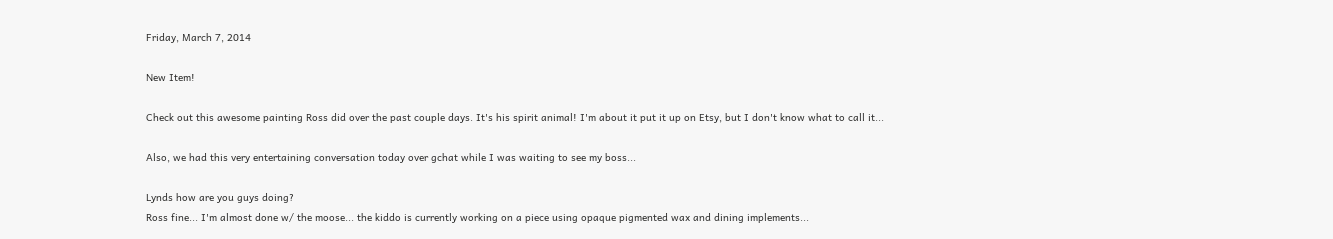Friday, March 7, 2014

New Item!

Check out this awesome painting Ross did over the past couple days. It's his spirit animal! I'm about it put it up on Etsy, but I don't know what to call it...

Also, we had this very entertaining conversation today over gchat while I was waiting to see my boss...

Lynds how are you guys doing?
Ross fine... I'm almost done w/ the moose... the kiddo is currently working on a piece using opaque pigmented wax and dining implements...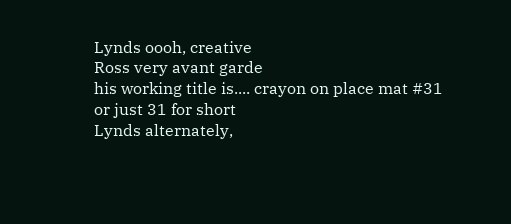Lynds oooh, creative
Ross very avant garde
his working title is.... crayon on place mat #31
or just 31 for short
Lynds alternately,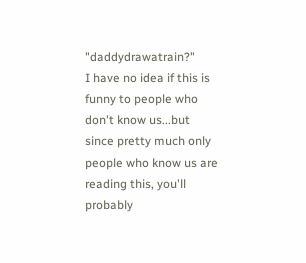"daddydrawatrain?"
I have no idea if this is funny to people who don't know us...but since pretty much only people who know us are reading this, you'll probably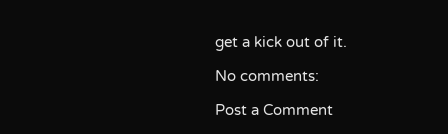get a kick out of it.

No comments:

Post a Comment